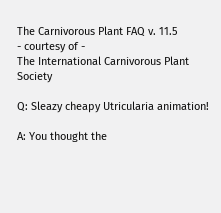The Carnivorous Plant FAQ v. 11.5
- courtesy of -
The International Carnivorous Plant Society

Q: Sleazy cheapy Utricularia animation!

A: You thought the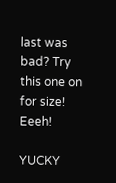last was bad? Try this one on for size! Eeeh!

YUCKY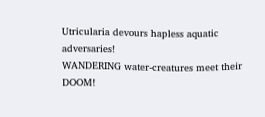Utricularia devours hapless aquatic adversaries!
WANDERING water-creatures meet their DOOM!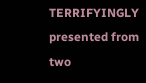TERRIFYINGLY presented from two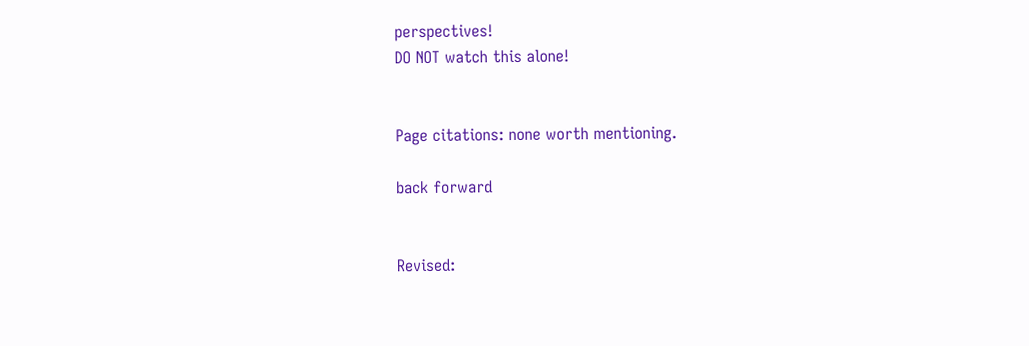perspectives!
DO NOT watch this alone!


Page citations: none worth mentioning.

back forward


Revised: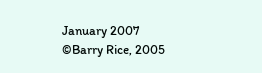January 2007
©Barry Rice, 2005